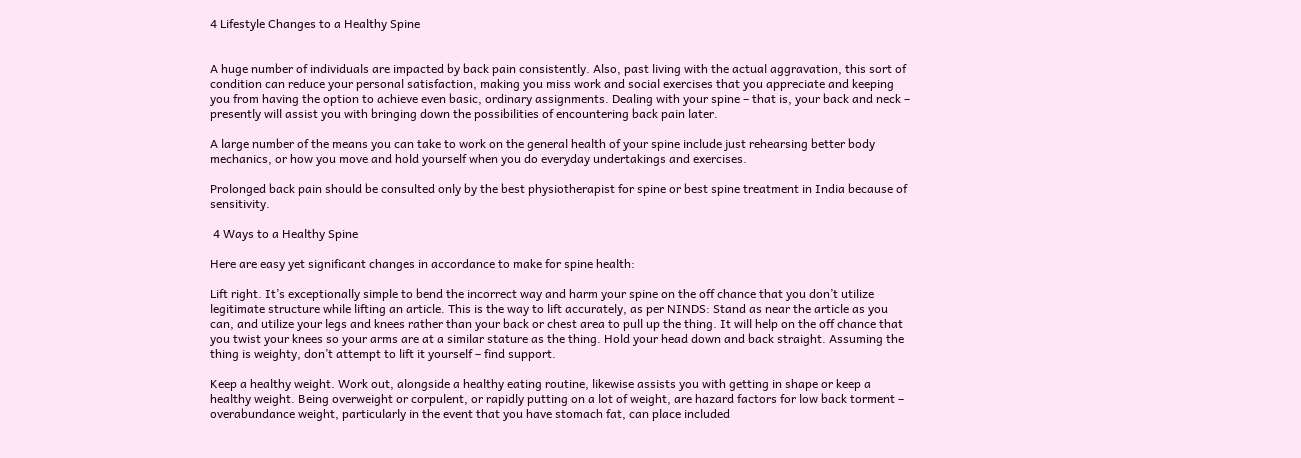4 Lifestyle Changes to a Healthy Spine


A huge number of individuals are impacted by back pain consistently. Also, past living with the actual aggravation, this sort of condition can reduce your personal satisfaction, making you miss work and social exercises that you appreciate and keeping you from having the option to achieve even basic, ordinary assignments. Dealing with your spine – that is, your back and neck – presently will assist you with bringing down the possibilities of encountering back pain later.

A large number of the means you can take to work on the general health of your spine include just rehearsing better body mechanics, or how you move and hold yourself when you do everyday undertakings and exercises.

Prolonged back pain should be consulted only by the best physiotherapist for spine or best spine treatment in India because of sensitivity.

 4 Ways to a Healthy Spine

Here are easy yet significant changes in accordance to make for spine health:

Lift right. It’s exceptionally simple to bend the incorrect way and harm your spine on the off chance that you don’t utilize legitimate structure while lifting an article. This is the way to lift accurately, as per NINDS: Stand as near the article as you can, and utilize your legs and knees rather than your back or chest area to pull up the thing. It will help on the off chance that you twist your knees so your arms are at a similar stature as the thing. Hold your head down and back straight. Assuming the thing is weighty, don’t attempt to lift it yourself – find support.

Keep a healthy weight. Work out, alongside a healthy eating routine, likewise assists you with getting in shape or keep a healthy weight. Being overweight or corpulent, or rapidly putting on a lot of weight, are hazard factors for low back torment – overabundance weight, particularly in the event that you have stomach fat, can place included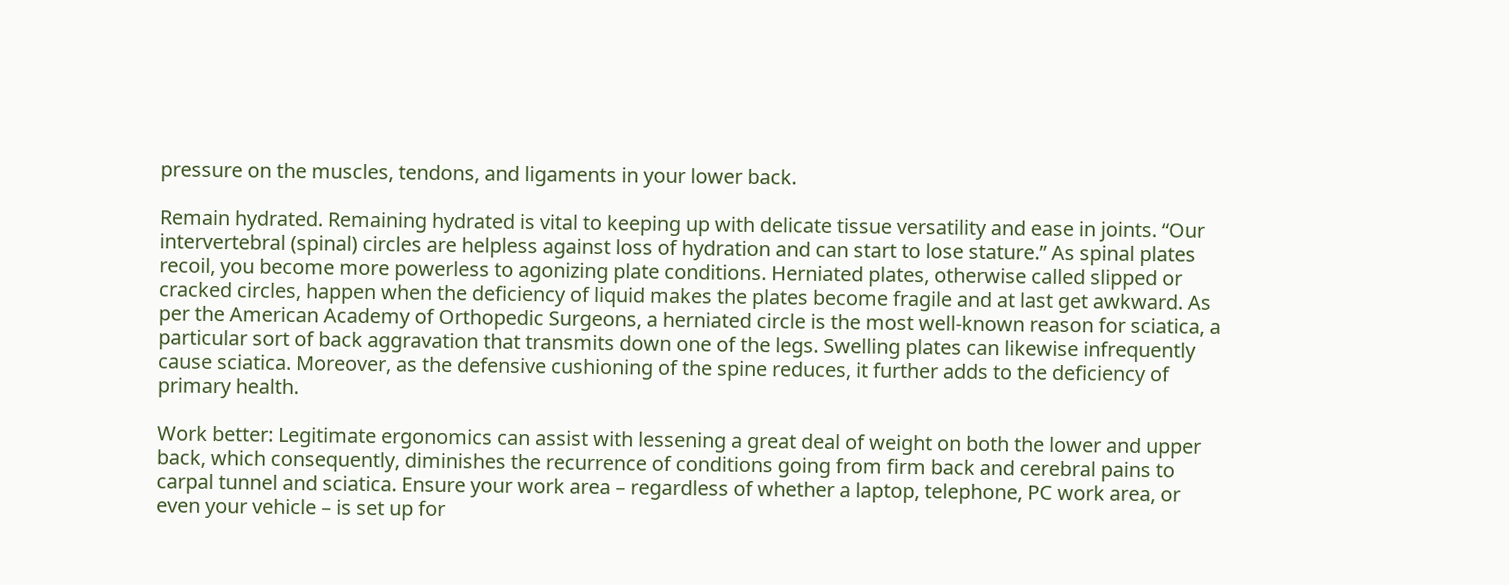pressure on the muscles, tendons, and ligaments in your lower back.

Remain hydrated. Remaining hydrated is vital to keeping up with delicate tissue versatility and ease in joints. “Our intervertebral (spinal) circles are helpless against loss of hydration and can start to lose stature.” As spinal plates recoil, you become more powerless to agonizing plate conditions. Herniated plates, otherwise called slipped or cracked circles, happen when the deficiency of liquid makes the plates become fragile and at last get awkward. As per the American Academy of Orthopedic Surgeons, a herniated circle is the most well-known reason for sciatica, a particular sort of back aggravation that transmits down one of the legs. Swelling plates can likewise infrequently cause sciatica. Moreover, as the defensive cushioning of the spine reduces, it further adds to the deficiency of primary health.

Work better: Legitimate ergonomics can assist with lessening a great deal of weight on both the lower and upper back, which consequently, diminishes the recurrence of conditions going from firm back and cerebral pains to carpal tunnel and sciatica. Ensure your work area – regardless of whether a laptop, telephone, PC work area, or even your vehicle – is set up for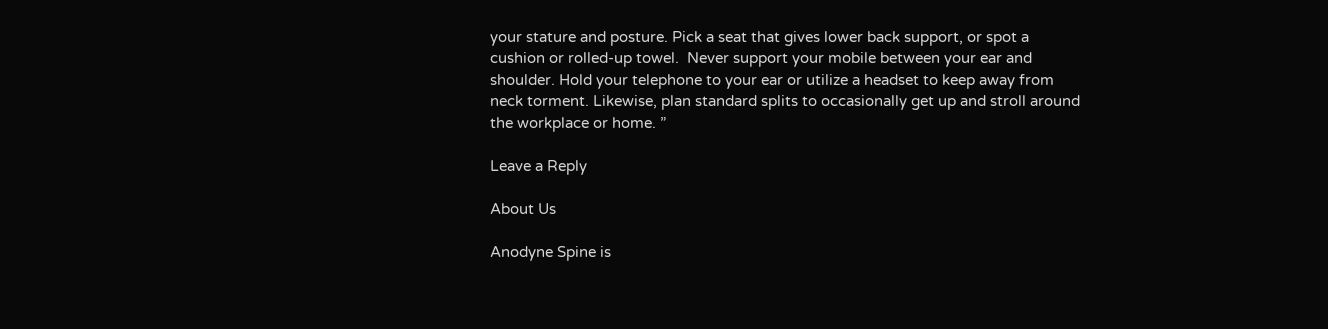your stature and posture. Pick a seat that gives lower back support, or spot a cushion or rolled-up towel.  Never support your mobile between your ear and shoulder. Hold your telephone to your ear or utilize a headset to keep away from neck torment. Likewise, plan standard splits to occasionally get up and stroll around the workplace or home. ”

Leave a Reply

About Us

Anodyne Spine is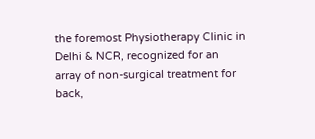the foremost Physiotherapy Clinic in Delhi & NCR, recognized for an array of non-surgical treatment for back,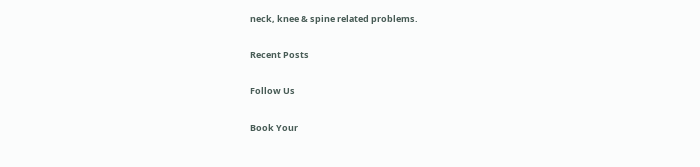neck, knee & spine related problems.

Recent Posts

Follow Us

Book Your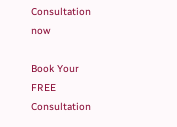Consultation now

Book Your FREE Consultation